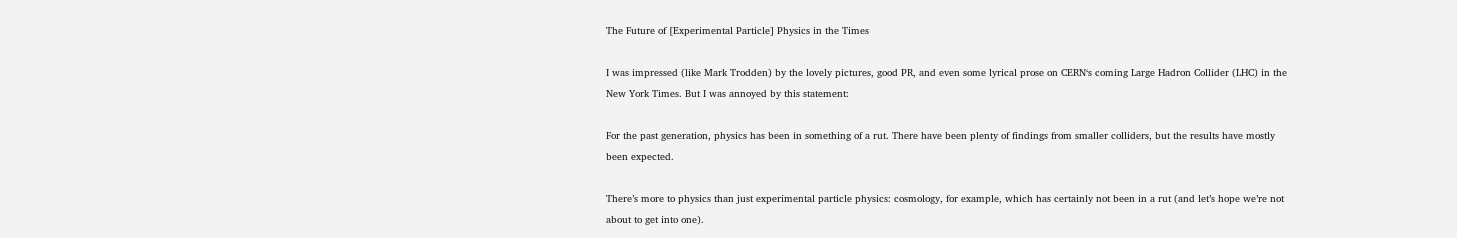The Future of [Experimental Particle] Physics in the Times

I was impressed (like Mark Trodden) by the lovely pictures, good PR, and even some lyrical prose on CERN‘s coming Large Hadron Collider (LHC) in the New York Times. But I was annoyed by this statement:

For the past generation, physics has been in something of a rut. There have been plenty of findings from smaller colliders, but the results have mostly been expected.

There’s more to physics than just experimental particle physics: cosmology, for example, which has certainly not been in a rut (and let’s hope we’re not about to get into one).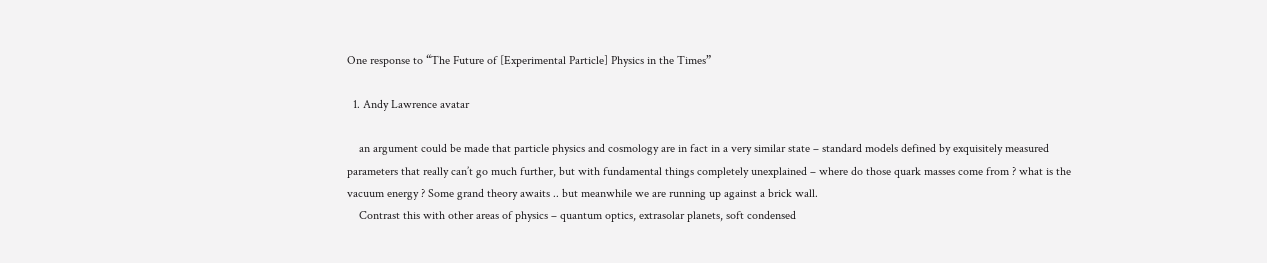One response to “The Future of [Experimental Particle] Physics in the Times”

  1. Andy Lawrence avatar

    an argument could be made that particle physics and cosmology are in fact in a very similar state – standard models defined by exquisitely measured parameters that really can’t go much further, but with fundamental things completely unexplained – where do those quark masses come from ? what is the vacuum energy ? Some grand theory awaits .. but meanwhile we are running up against a brick wall.
    Contrast this with other areas of physics – quantum optics, extrasolar planets, soft condensed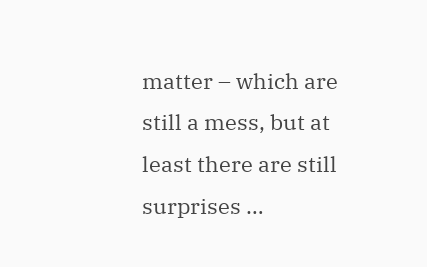matter – which are still a mess, but at least there are still surprises …